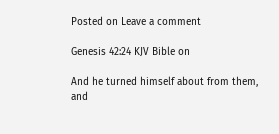Posted on Leave a comment

Genesis 42:24 KJV Bible on

And he turned himself about from them, and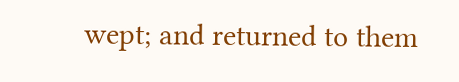wept; and returned to them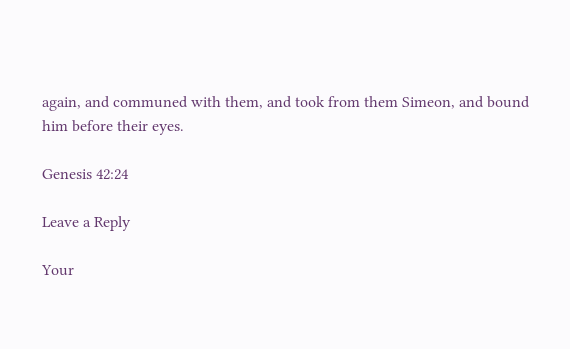again, and communed with them, and took from them Simeon, and bound him before their eyes.

Genesis 42:24

Leave a Reply

Your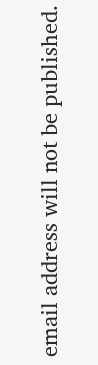email address will not be published.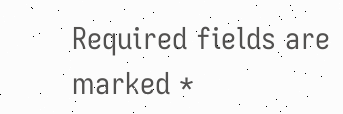Required fields are marked *